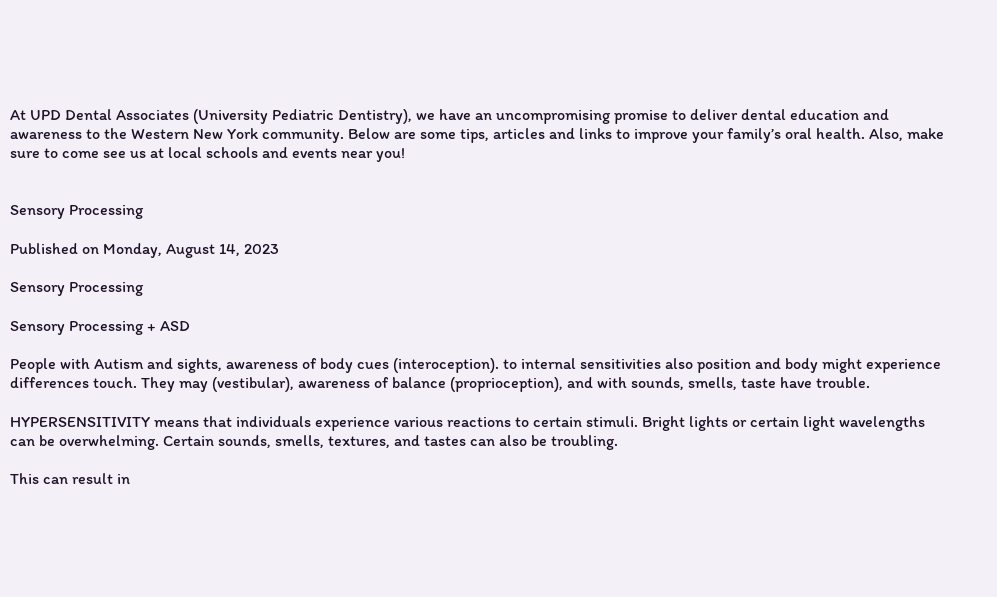At UPD Dental Associates (University Pediatric Dentistry), we have an uncompromising promise to deliver dental education and awareness to the Western New York community. Below are some tips, articles and links to improve your family’s oral health. Also, make sure to come see us at local schools and events near you!


Sensory Processing

Published on Monday, August 14, 2023

Sensory Processing

Sensory Processing + ASD

People with Autism and sights, awareness of body cues (interoception). to internal sensitivities also position and body might experience differences touch. They may (vestibular), awareness of balance (proprioception), and with sounds, smells, taste have trouble.

HYPERSENSITIVITY means that individuals experience various reactions to certain stimuli. Bright lights or certain light wavelengths can be overwhelming. Certain sounds, smells, textures, and tastes can also be troubling.

This can result in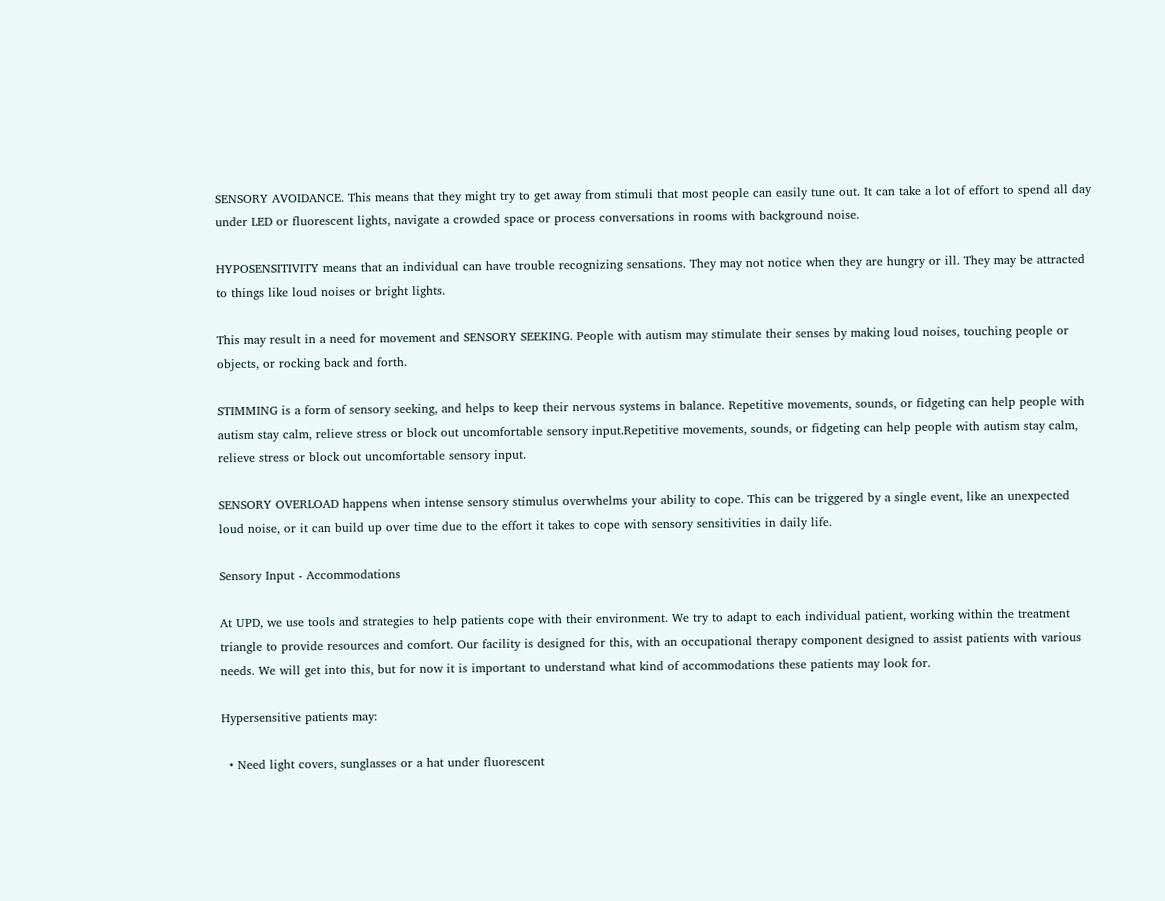SENSORY AVOIDANCE. This means that they might try to get away from stimuli that most people can easily tune out. It can take a lot of effort to spend all day under LED or fluorescent lights, navigate a crowded space or process conversations in rooms with background noise.

HYPOSENSITIVITY means that an individual can have trouble recognizing sensations. They may not notice when they are hungry or ill. They may be attracted to things like loud noises or bright lights.

This may result in a need for movement and SENSORY SEEKING. People with autism may stimulate their senses by making loud noises, touching people or objects, or rocking back and forth.

STIMMING is a form of sensory seeking, and helps to keep their nervous systems in balance. Repetitive movements, sounds, or fidgeting can help people with autism stay calm, relieve stress or block out uncomfortable sensory input.Repetitive movements, sounds, or fidgeting can help people with autism stay calm, relieve stress or block out uncomfortable sensory input.

SENSORY OVERLOAD happens when intense sensory stimulus overwhelms your ability to cope. This can be triggered by a single event, like an unexpected loud noise, or it can build up over time due to the effort it takes to cope with sensory sensitivities in daily life.

Sensory Input - Accommodations

At UPD, we use tools and strategies to help patients cope with their environment. We try to adapt to each individual patient, working within the treatment triangle to provide resources and comfort. Our facility is designed for this, with an occupational therapy component designed to assist patients with various needs. We will get into this, but for now it is important to understand what kind of accommodations these patients may look for.

Hypersensitive patients may:

  • Need light covers, sunglasses or a hat under fluorescent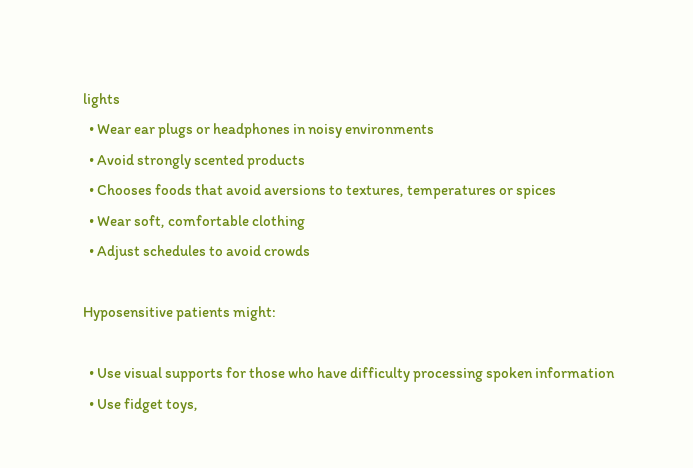lights
  • Wear ear plugs or headphones in noisy environments
  • Avoid strongly scented products
  • Chooses foods that avoid aversions to textures, temperatures or spices
  • Wear soft, comfortable clothing
  • Adjust schedules to avoid crowds

Hyposensitive patients might:

  • Use visual supports for those who have difficulty processing spoken information
  • Use fidget toys,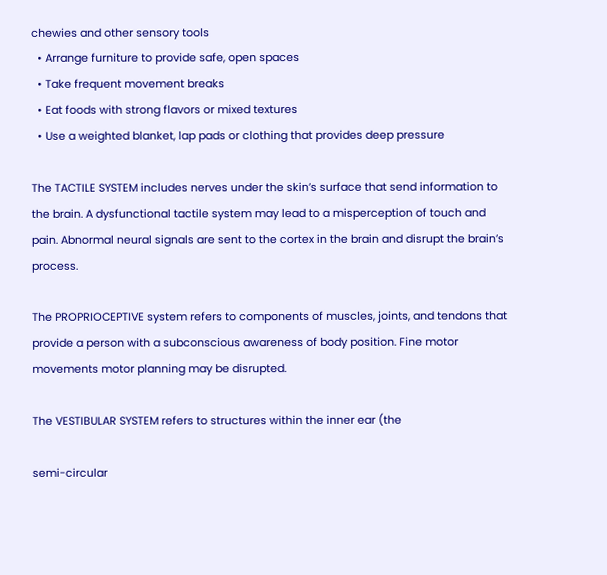chewies and other sensory tools
  • Arrange furniture to provide safe, open spaces
  • Take frequent movement breaks
  • Eat foods with strong flavors or mixed textures
  • Use a weighted blanket, lap pads or clothing that provides deep pressure

The TACTILE SYSTEM includes nerves under the skin’s surface that send information to the brain. A dysfunctional tactile system may lead to a misperception of touch and pain. Abnormal neural signals are sent to the cortex in the brain and disrupt the brain’s process.

The PROPRIOCEPTIVE system refers to components of muscles, joints, and tendons that provide a person with a subconscious awareness of body position. Fine motor movements motor planning may be disrupted.

The VESTIBULAR SYSTEM refers to structures within the inner ear (the

semi-circular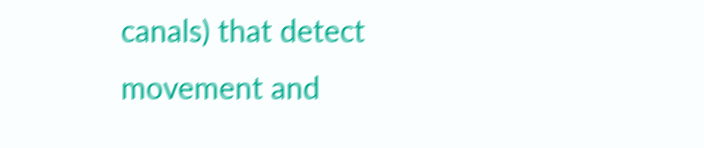canals) that detect movement and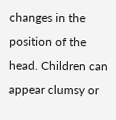changes in the position of the head. Children can appear clumsy or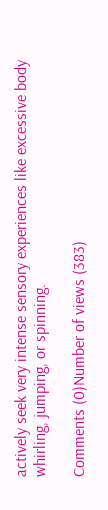actively seek very intense sensory experiences like excessive body whirling, jumping, or spinning.

Comments (0)Number of views (383)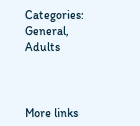Categories: General, Adults



More links